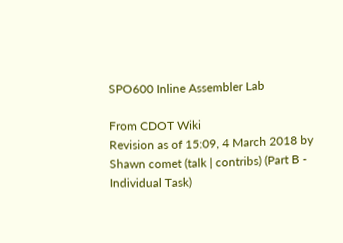SPO600 Inline Assembler Lab

From CDOT Wiki
Revision as of 15:09, 4 March 2018 by Shawn comet (talk | contribs) (Part B - Individual Task)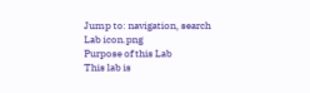Jump to: navigation, search
Lab icon.png
Purpose of this Lab
This lab is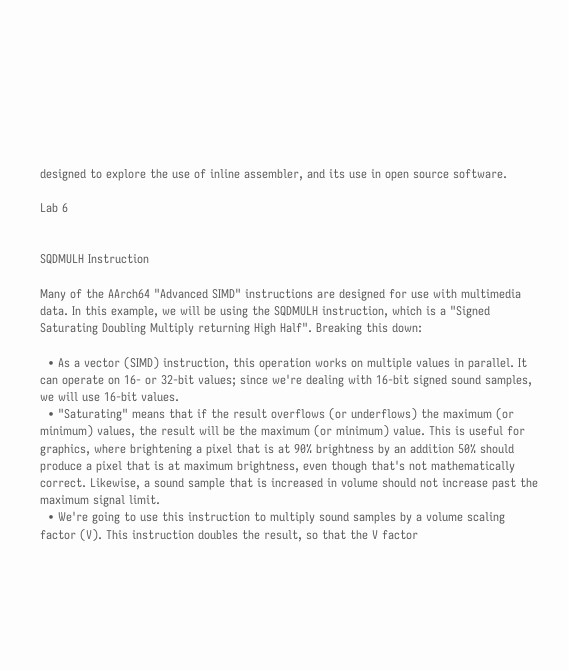designed to explore the use of inline assembler, and its use in open source software.

Lab 6


SQDMULH Instruction

Many of the AArch64 "Advanced SIMD" instructions are designed for use with multimedia data. In this example, we will be using the SQDMULH instruction, which is a "Signed Saturating Doubling Multiply returning High Half". Breaking this down:

  • As a vector (SIMD) instruction, this operation works on multiple values in parallel. It can operate on 16- or 32-bit values; since we're dealing with 16-bit signed sound samples, we will use 16-bit values.
  • "Saturating" means that if the result overflows (or underflows) the maximum (or minimum) values, the result will be the maximum (or minimum) value. This is useful for graphics, where brightening a pixel that is at 90% brightness by an addition 50% should produce a pixel that is at maximum brightness, even though that's not mathematically correct. Likewise, a sound sample that is increased in volume should not increase past the maximum signal limit.
  • We're going to use this instruction to multiply sound samples by a volume scaling factor (V). This instruction doubles the result, so that the V factor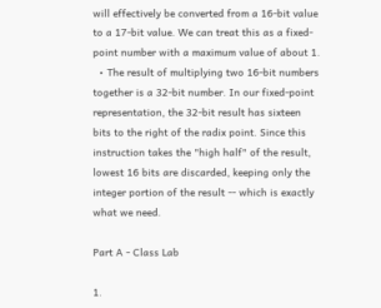will effectively be converted from a 16-bit value to a 17-bit value. We can treat this as a fixed-point number with a maximum value of about 1.
  • The result of multiplying two 16-bit numbers together is a 32-bit number. In our fixed-point representation, the 32-bit result has sixteen bits to the right of the radix point. Since this instruction takes the "high half" of the result, lowest 16 bits are discarded, keeping only the integer portion of the result -- which is exactly what we need.

Part A - Class Lab

1.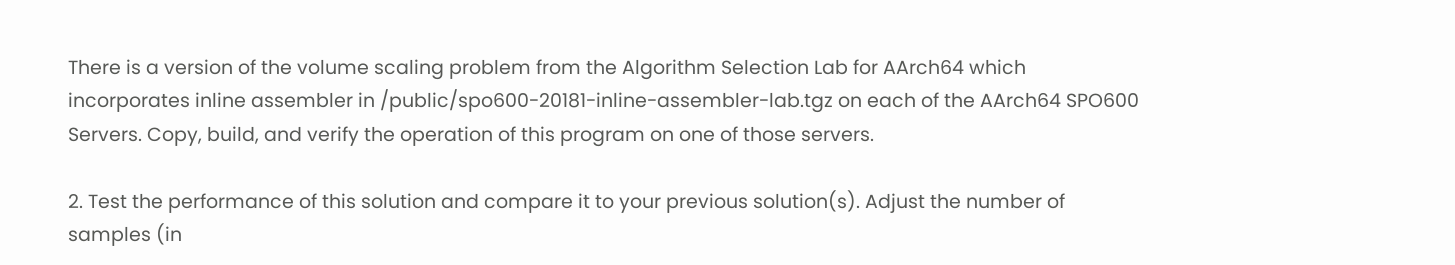There is a version of the volume scaling problem from the Algorithm Selection Lab for AArch64 which incorporates inline assembler in /public/spo600-20181-inline-assembler-lab.tgz on each of the AArch64 SPO600 Servers. Copy, build, and verify the operation of this program on one of those servers.

2. Test the performance of this solution and compare it to your previous solution(s). Adjust the number of samples (in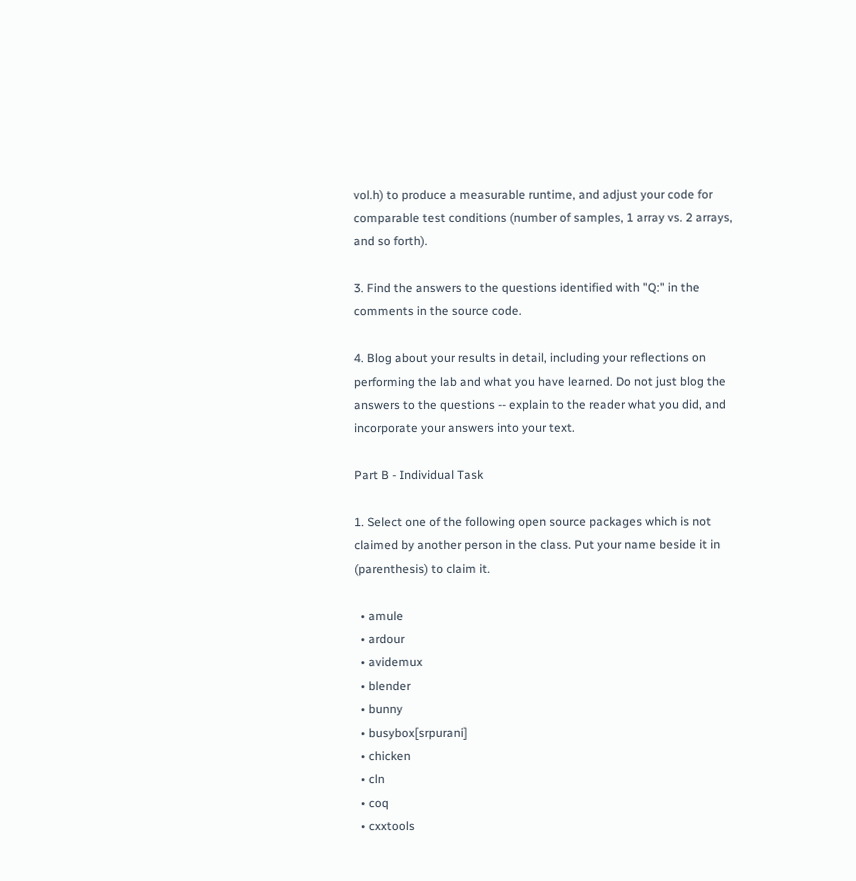vol.h) to produce a measurable runtime, and adjust your code for comparable test conditions (number of samples, 1 array vs. 2 arrays, and so forth).

3. Find the answers to the questions identified with "Q:" in the comments in the source code.

4. Blog about your results in detail, including your reflections on performing the lab and what you have learned. Do not just blog the answers to the questions -- explain to the reader what you did, and incorporate your answers into your text.

Part B - Individual Task

1. Select one of the following open source packages which is not claimed by another person in the class. Put your name beside it in (parenthesis) to claim it.

  • amule
  • ardour
  • avidemux
  • blender
  • bunny
  • busybox[srpurani]
  • chicken
  • cln
  • coq
  • cxxtools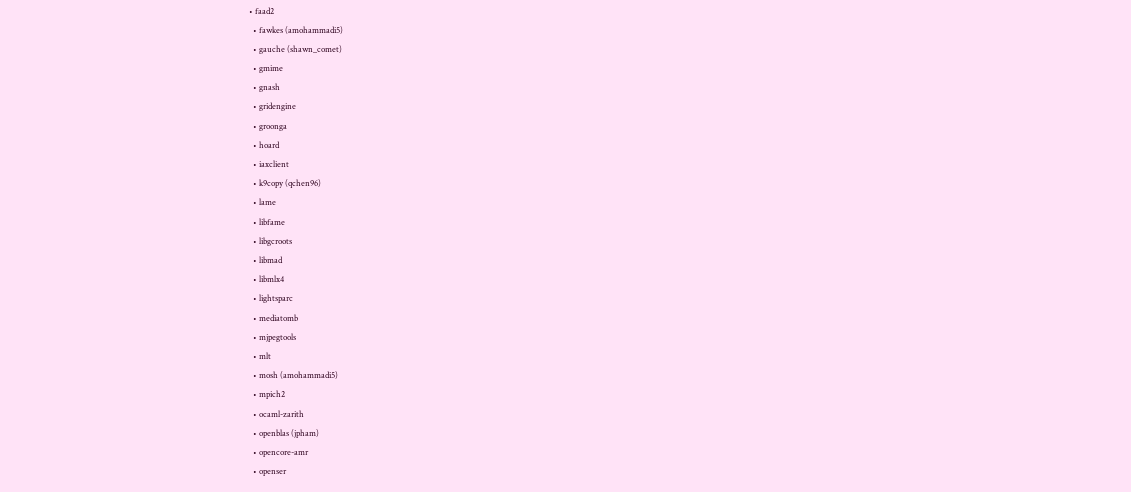• faad2
  • fawkes (amohammadi5)
  • gauche (shawn_comet)
  • gmime
  • gnash
  • gridengine
  • groonga
  • hoard
  • iaxclient
  • k9copy (qchen96)
  • lame
  • libfame
  • libgcroots
  • libmad
  • libmlx4
  • lightsparc
  • mediatomb
  • mjpegtools
  • mlt
  • mosh (amohammadi5)
  • mpich2
  • ocaml-zarith
  • openblas (jpham)
  • opencore-amr
  • openser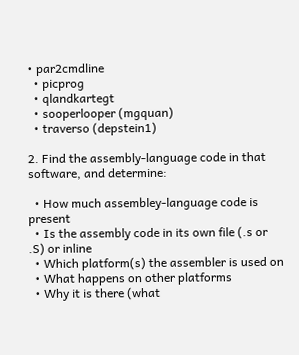• par2cmdline
  • picprog
  • qlandkartegt
  • sooperlooper (mgquan)
  • traverso (depstein1)

2. Find the assembly-language code in that software, and determine:

  • How much assembley-language code is present
  • Is the assembly code in its own file (.s or .S) or inline
  • Which platform(s) the assembler is used on
  • What happens on other platforms
  • Why it is there (what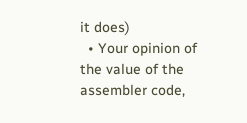it does)
  • Your opinion of the value of the assembler code,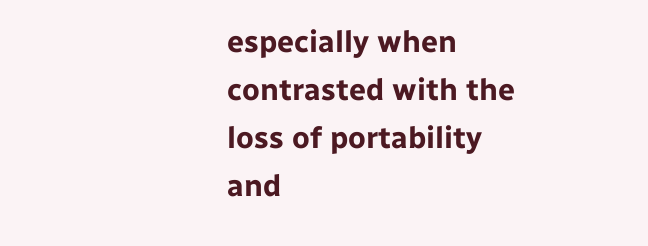especially when contrasted with the loss of portability and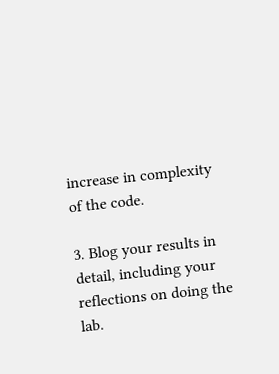increase in complexity of the code.

3. Blog your results in detail, including your reflections on doing the lab.